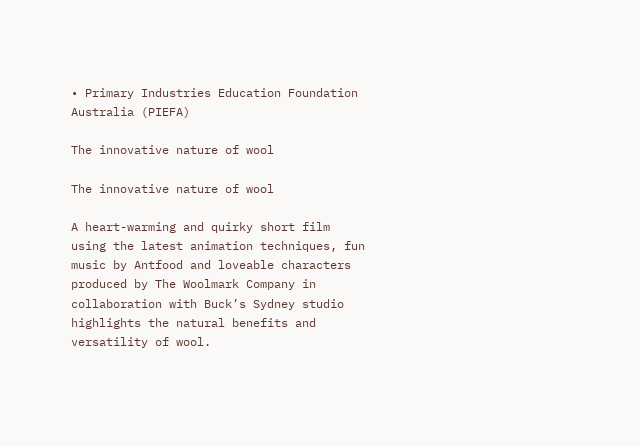• Primary Industries Education Foundation Australia (PIEFA)

The innovative nature of wool

The innovative nature of wool

A heart-warming and quirky short film using the latest animation techniques, fun music by Antfood and loveable characters produced by The Woolmark Company in collaboration with Buck’s Sydney studio highlights the natural benefits and versatility of wool.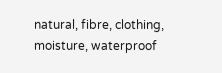natural, fibre, clothing, moisture, waterproof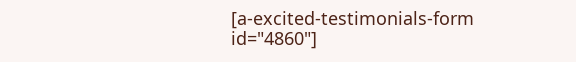[a-excited-testimonials-form id="4860"]